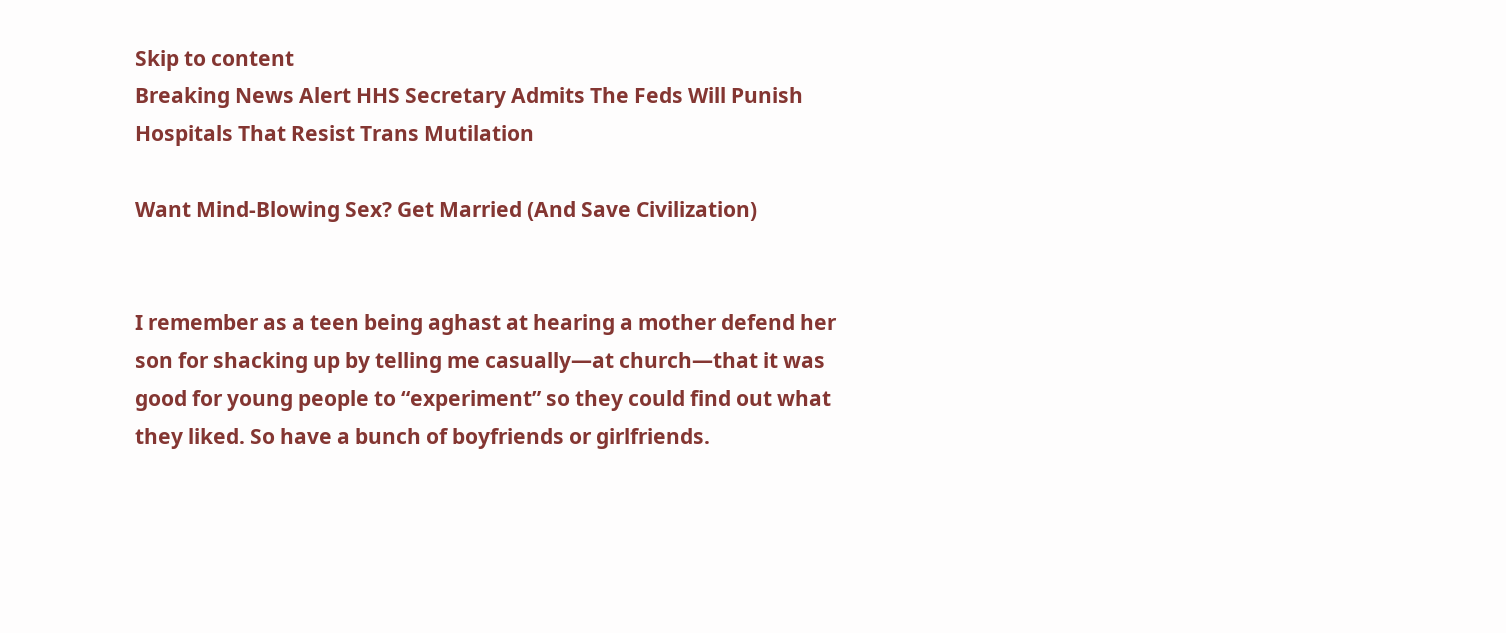Skip to content
Breaking News Alert HHS Secretary Admits The Feds Will Punish Hospitals That Resist Trans Mutilation

Want Mind-Blowing Sex? Get Married (And Save Civilization)


I remember as a teen being aghast at hearing a mother defend her son for shacking up by telling me casually—at church—that it was good for young people to “experiment” so they could find out what they liked. So have a bunch of boyfriends or girlfriends.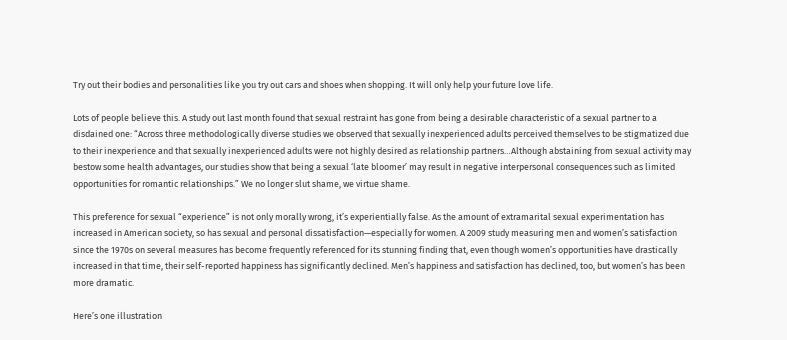Try out their bodies and personalities like you try out cars and shoes when shopping. It will only help your future love life.

Lots of people believe this. A study out last month found that sexual restraint has gone from being a desirable characteristic of a sexual partner to a disdained one: “Across three methodologically diverse studies we observed that sexually inexperienced adults perceived themselves to be stigmatized due to their inexperience and that sexually inexperienced adults were not highly desired as relationship partners…Although abstaining from sexual activity may bestow some health advantages, our studies show that being a sexual ‘late bloomer’ may result in negative interpersonal consequences such as limited opportunities for romantic relationships.” We no longer slut shame, we virtue shame.

This preference for sexual “experience” is not only morally wrong, it’s experientially false. As the amount of extramarital sexual experimentation has increased in American society, so has sexual and personal dissatisfaction—especially for women. A 2009 study measuring men and women’s satisfaction since the 1970s on several measures has become frequently referenced for its stunning finding that, even though women’s opportunities have drastically increased in that time, their self-reported happiness has significantly declined. Men’s happiness and satisfaction has declined, too, but women’s has been more dramatic.

Here’s one illustration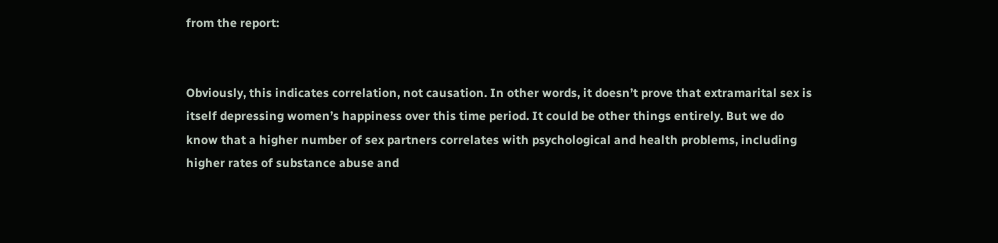from the report:


Obviously, this indicates correlation, not causation. In other words, it doesn’t prove that extramarital sex is itself depressing women’s happiness over this time period. It could be other things entirely. But we do know that a higher number of sex partners correlates with psychological and health problems, including higher rates of substance abuse and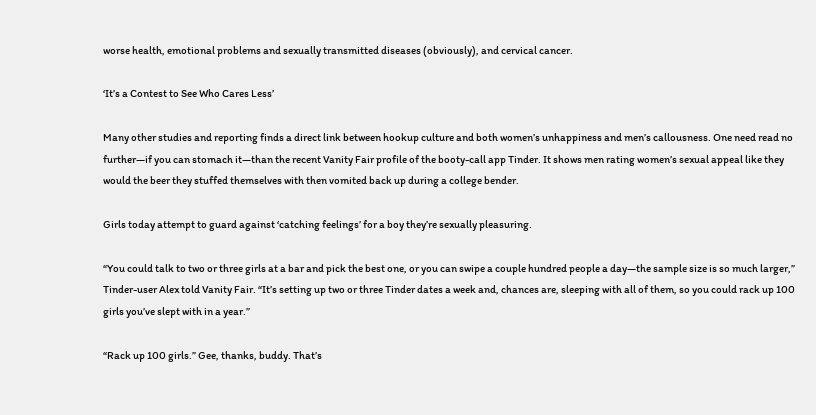worse health, emotional problems and sexually transmitted diseases (obviously), and cervical cancer.

‘It’s a Contest to See Who Cares Less’

Many other studies and reporting finds a direct link between hookup culture and both women’s unhappiness and men’s callousness. One need read no further—if you can stomach it—than the recent Vanity Fair profile of the booty-call app Tinder. It shows men rating women’s sexual appeal like they would the beer they stuffed themselves with then vomited back up during a college bender.

Girls today attempt to guard against ‘catching feelings’ for a boy they’re sexually pleasuring.

“You could talk to two or three girls at a bar and pick the best one, or you can swipe a couple hundred people a day—the sample size is so much larger,” Tinder-user Alex told Vanity Fair. “It’s setting up two or three Tinder dates a week and, chances are, sleeping with all of them, so you could rack up 100 girls you’ve slept with in a year.”

“Rack up 100 girls.” Gee, thanks, buddy. That’s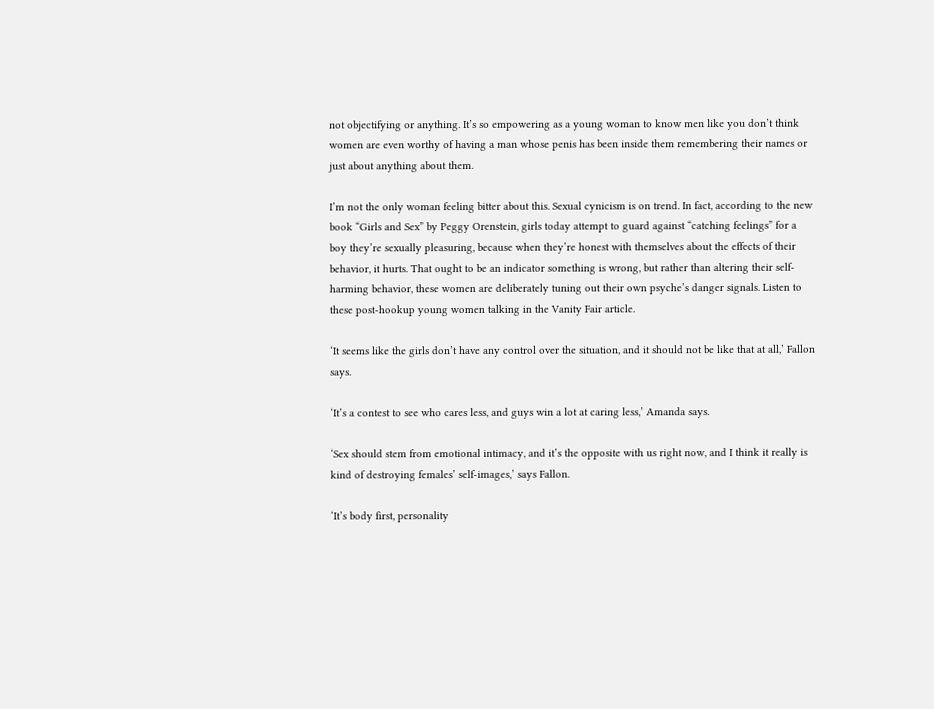not objectifying or anything. It’s so empowering as a young woman to know men like you don’t think women are even worthy of having a man whose penis has been inside them remembering their names or just about anything about them.

I’m not the only woman feeling bitter about this. Sexual cynicism is on trend. In fact, according to the new book “Girls and Sex” by Peggy Orenstein, girls today attempt to guard against “catching feelings” for a boy they’re sexually pleasuring, because when they’re honest with themselves about the effects of their behavior, it hurts. That ought to be an indicator something is wrong, but rather than altering their self-harming behavior, these women are deliberately tuning out their own psyche’s danger signals. Listen to these post-hookup young women talking in the Vanity Fair article.

‘It seems like the girls don’t have any control over the situation, and it should not be like that at all,’ Fallon says.

‘It’s a contest to see who cares less, and guys win a lot at caring less,’ Amanda says.

‘Sex should stem from emotional intimacy, and it’s the opposite with us right now, and I think it really is kind of destroying females’ self-images,’ says Fallon.

‘It’s body first, personality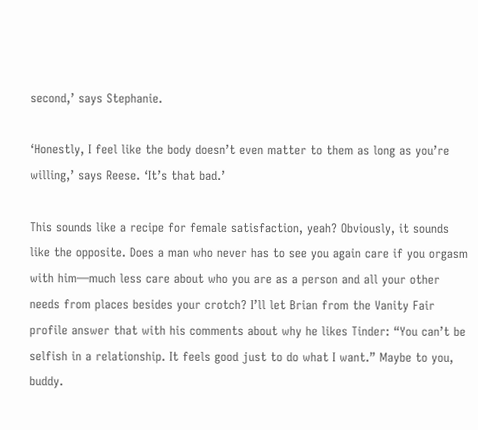second,’ says Stephanie.

‘Honestly, I feel like the body doesn’t even matter to them as long as you’re willing,’ says Reese. ‘It’s that bad.’

This sounds like a recipe for female satisfaction, yeah? Obviously, it sounds like the opposite. Does a man who never has to see you again care if you orgasm with him—much less care about who you are as a person and all your other needs from places besides your crotch? I’ll let Brian from the Vanity Fair profile answer that with his comments about why he likes Tinder: “You can’t be selfish in a relationship. It feels good just to do what I want.” Maybe to you, buddy.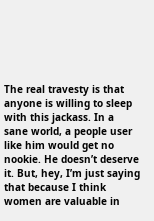The real travesty is that anyone is willing to sleep with this jackass. In a sane world, a people user like him would get no nookie. He doesn’t deserve it. But, hey, I’m just saying that because I think women are valuable in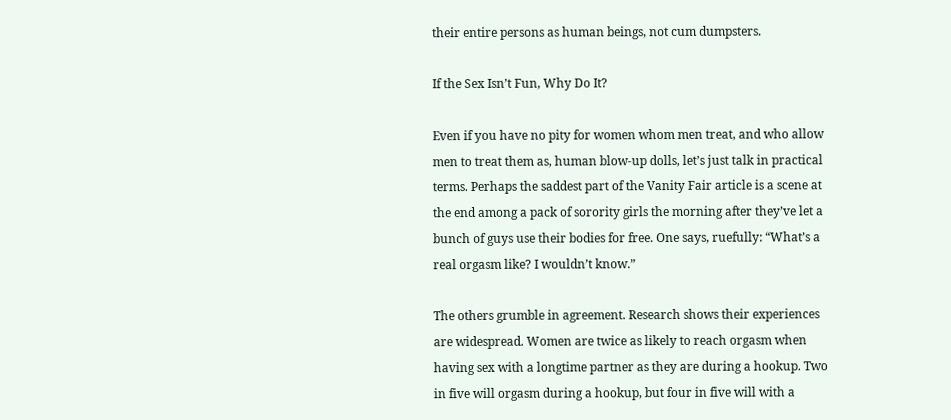their entire persons as human beings, not cum dumpsters.

If the Sex Isn’t Fun, Why Do It?

Even if you have no pity for women whom men treat, and who allow men to treat them as, human blow-up dolls, let’s just talk in practical terms. Perhaps the saddest part of the Vanity Fair article is a scene at the end among a pack of sorority girls the morning after they’ve let a bunch of guys use their bodies for free. One says, ruefully: “What’s a real orgasm like? I wouldn’t know.”

The others grumble in agreement. Research shows their experiences are widespread. Women are twice as likely to reach orgasm when having sex with a longtime partner as they are during a hookup. Two in five will orgasm during a hookup, but four in five will with a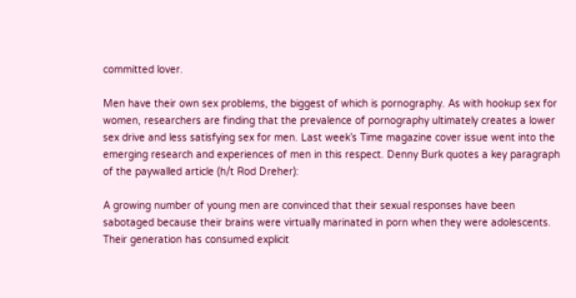committed lover.

Men have their own sex problems, the biggest of which is pornography. As with hookup sex for women, researchers are finding that the prevalence of pornography ultimately creates a lower sex drive and less satisfying sex for men. Last week’s Time magazine cover issue went into the emerging research and experiences of men in this respect. Denny Burk quotes a key paragraph of the paywalled article (h/t Rod Dreher):

A growing number of young men are convinced that their sexual responses have been sabotaged because their brains were virtually marinated in porn when they were adolescents. Their generation has consumed explicit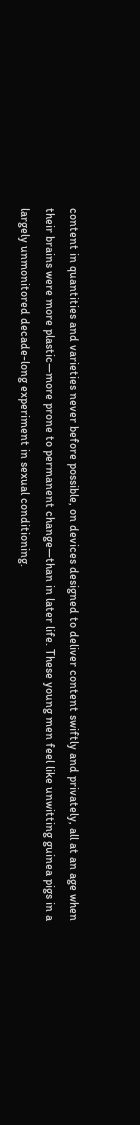content in quantities and varieties never before possible, on devices designed to deliver content swiftly and privately, all at an age when their brains were more plastic—more prone to permanent change—than in later life. These young men feel like unwitting guinea pigs in a largely unmonitored decade-long experiment in sexual conditioning.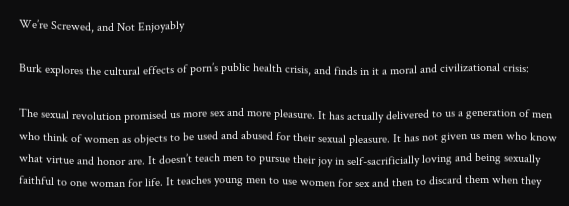We’re Screwed, and Not Enjoyably

Burk explores the cultural effects of porn’s public health crisis, and finds in it a moral and civilizational crisis:

The sexual revolution promised us more sex and more pleasure. It has actually delivered to us a generation of men who think of women as objects to be used and abused for their sexual pleasure. It has not given us men who know what virtue and honor are. It doesn’t teach men to pursue their joy in self-sacrificially loving and being sexually faithful to one woman for life. It teaches young men to use women for sex and then to discard them when they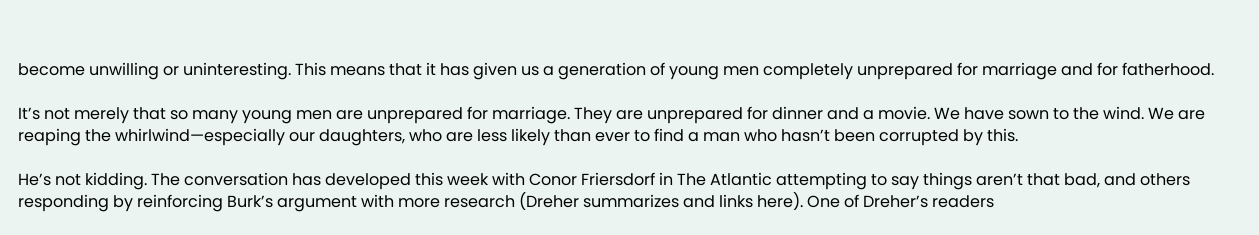become unwilling or uninteresting. This means that it has given us a generation of young men completely unprepared for marriage and for fatherhood.

It’s not merely that so many young men are unprepared for marriage. They are unprepared for dinner and a movie. We have sown to the wind. We are reaping the whirlwind—especially our daughters, who are less likely than ever to find a man who hasn’t been corrupted by this.

He’s not kidding. The conversation has developed this week with Conor Friersdorf in The Atlantic attempting to say things aren’t that bad, and others responding by reinforcing Burk’s argument with more research (Dreher summarizes and links here). One of Dreher’s readers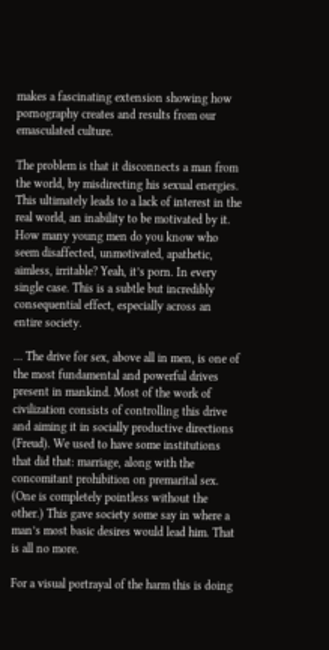makes a fascinating extension showing how pornography creates and results from our emasculated culture.

The problem is that it disconnects a man from the world, by misdirecting his sexual energies. This ultimately leads to a lack of interest in the real world, an inability to be motivated by it. How many young men do you know who seem disaffected, unmotivated, apathetic, aimless, irritable? Yeah, it’s porn. In every single case. This is a subtle but incredibly consequential effect, especially across an entire society.

… The drive for sex, above all in men, is one of the most fundamental and powerful drives present in mankind. Most of the work of civilization consists of controlling this drive and aiming it in socially productive directions (Freud). We used to have some institutions that did that: marriage, along with the concomitant prohibition on premarital sex. (One is completely pointless without the other.) This gave society some say in where a man’s most basic desires would lead him. That is all no more.

For a visual portrayal of the harm this is doing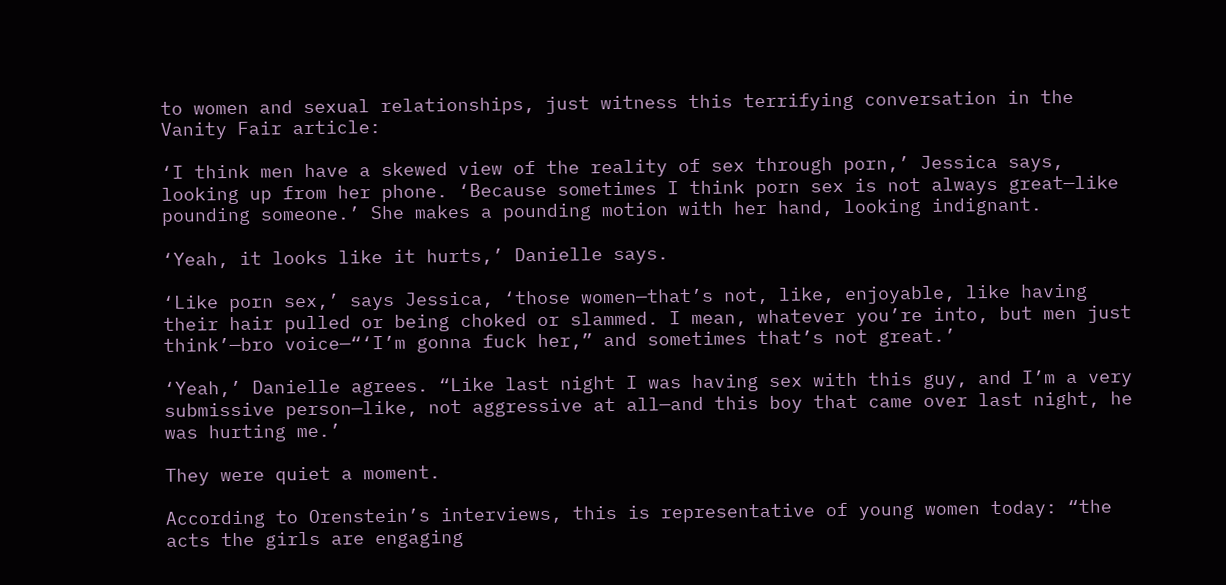to women and sexual relationships, just witness this terrifying conversation in the Vanity Fair article:

‘I think men have a skewed view of the reality of sex through porn,’ Jessica says, looking up from her phone. ‘Because sometimes I think porn sex is not always great—like pounding someone.’ She makes a pounding motion with her hand, looking indignant.

‘Yeah, it looks like it hurts,’ Danielle says.

‘Like porn sex,’ says Jessica, ‘those women—that’s not, like, enjoyable, like having their hair pulled or being choked or slammed. I mean, whatever you’re into, but men just think’—bro voice—“‘I’m gonna fuck her,” and sometimes that’s not great.’

‘Yeah,’ Danielle agrees. “Like last night I was having sex with this guy, and I’m a very submissive person—like, not aggressive at all—and this boy that came over last night, he was hurting me.’

They were quiet a moment.

According to Orenstein’s interviews, this is representative of young women today: “the acts the girls are engaging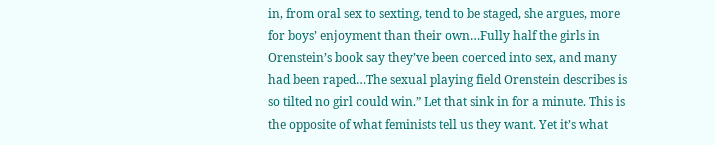in, from oral sex to sexting, tend to be staged, she argues, more for boys’ enjoyment than their own…Fully half the girls in Orenstein’s book say they’ve been coerced into sex, and many had been raped…The sexual playing field Orenstein describes is so tilted no girl could win.” Let that sink in for a minute. This is the opposite of what feminists tell us they want. Yet it’s what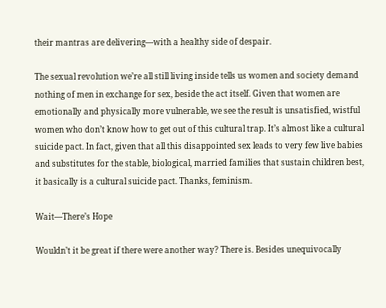their mantras are delivering—with a healthy side of despair.

The sexual revolution we’re all still living inside tells us women and society demand nothing of men in exchange for sex, beside the act itself. Given that women are emotionally and physically more vulnerable, we see the result is unsatisfied, wistful women who don’t know how to get out of this cultural trap. It’s almost like a cultural suicide pact. In fact, given that all this disappointed sex leads to very few live babies and substitutes for the stable, biological, married families that sustain children best, it basically is a cultural suicide pact. Thanks, feminism.

Wait—There’s Hope

Wouldn’t it be great if there were another way? There is. Besides unequivocally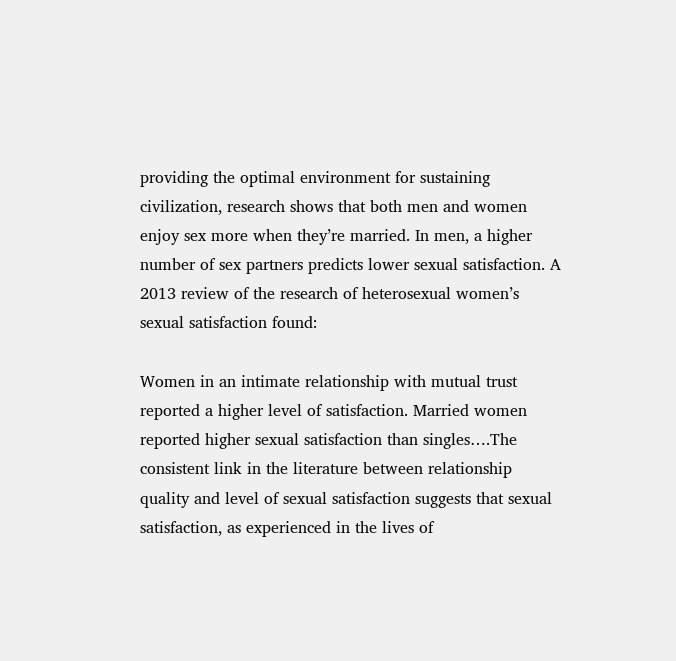providing the optimal environment for sustaining civilization, research shows that both men and women enjoy sex more when they’re married. In men, a higher number of sex partners predicts lower sexual satisfaction. A 2013 review of the research of heterosexual women’s sexual satisfaction found:

Women in an intimate relationship with mutual trust reported a higher level of satisfaction. Married women reported higher sexual satisfaction than singles….The consistent link in the literature between relationship quality and level of sexual satisfaction suggests that sexual satisfaction, as experienced in the lives of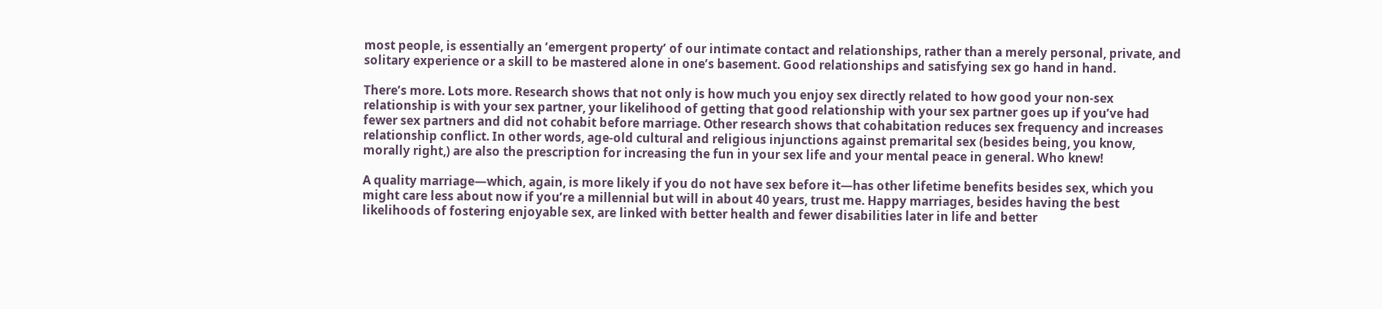most people, is essentially an ’emergent property’ of our intimate contact and relationships, rather than a merely personal, private, and solitary experience or a skill to be mastered alone in one’s basement. Good relationships and satisfying sex go hand in hand.

There’s more. Lots more. Research shows that not only is how much you enjoy sex directly related to how good your non-sex relationship is with your sex partner, your likelihood of getting that good relationship with your sex partner goes up if you’ve had fewer sex partners and did not cohabit before marriage. Other research shows that cohabitation reduces sex frequency and increases relationship conflict. In other words, age-old cultural and religious injunctions against premarital sex (besides being, you know, morally right,) are also the prescription for increasing the fun in your sex life and your mental peace in general. Who knew!

A quality marriage—which, again, is more likely if you do not have sex before it—has other lifetime benefits besides sex, which you might care less about now if you’re a millennial but will in about 40 years, trust me. Happy marriages, besides having the best likelihoods of fostering enjoyable sex, are linked with better health and fewer disabilities later in life and better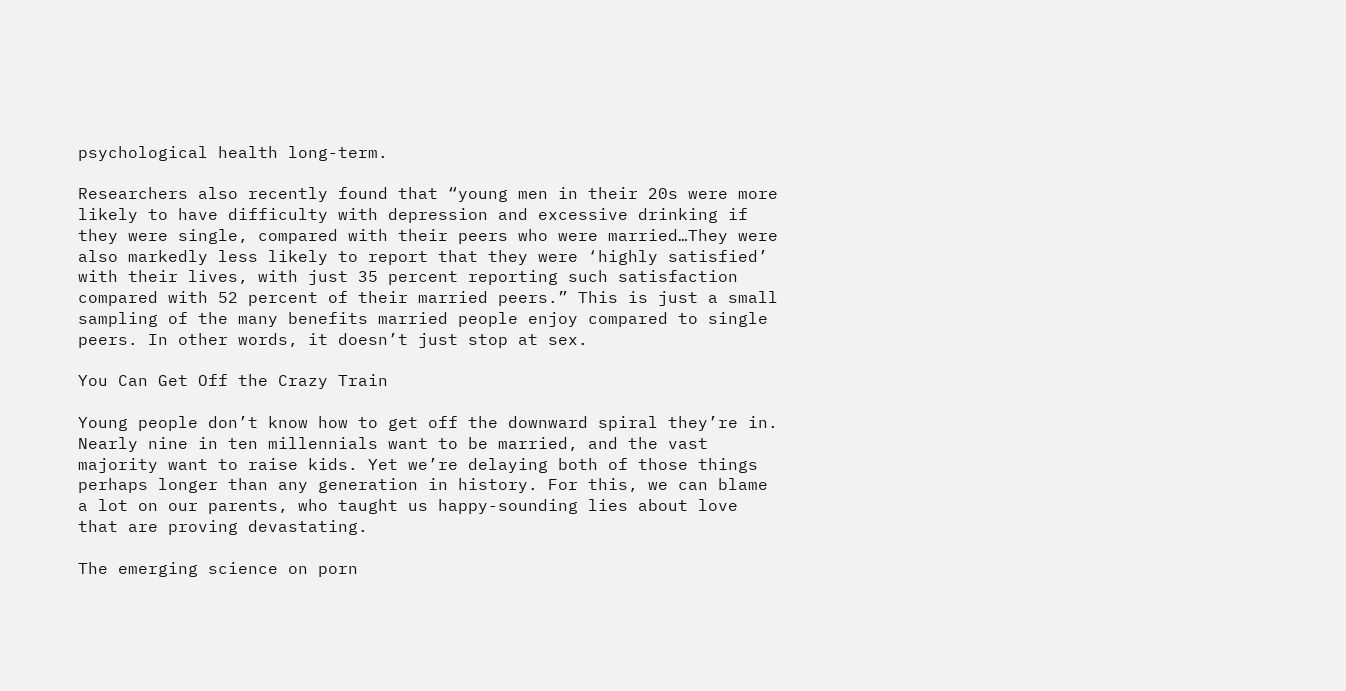psychological health long-term.

Researchers also recently found that “young men in their 20s were more likely to have difficulty with depression and excessive drinking if they were single, compared with their peers who were married…They were also markedly less likely to report that they were ‘highly satisfied’ with their lives, with just 35 percent reporting such satisfaction compared with 52 percent of their married peers.” This is just a small sampling of the many benefits married people enjoy compared to single peers. In other words, it doesn’t just stop at sex.

You Can Get Off the Crazy Train

Young people don’t know how to get off the downward spiral they’re in. Nearly nine in ten millennials want to be married, and the vast majority want to raise kids. Yet we’re delaying both of those things perhaps longer than any generation in history. For this, we can blame a lot on our parents, who taught us happy-sounding lies about love that are proving devastating.

The emerging science on porn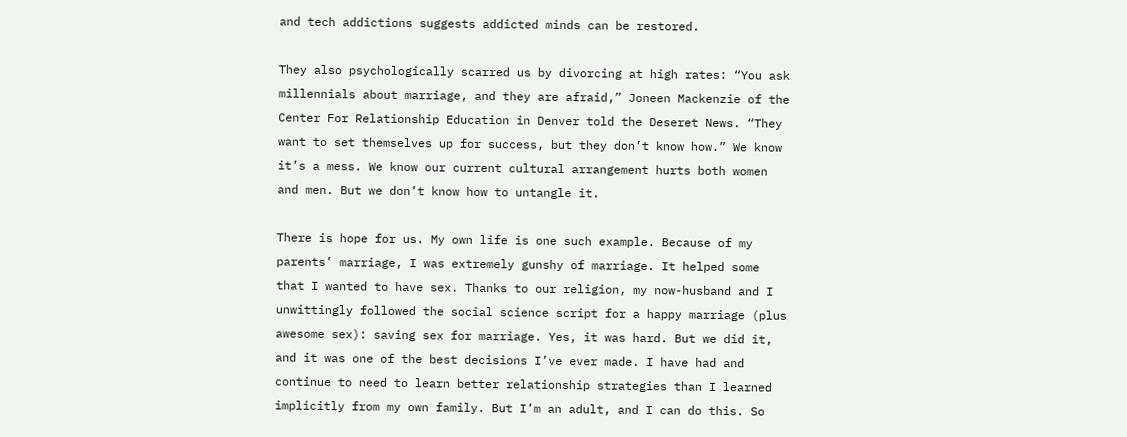and tech addictions suggests addicted minds can be restored.

They also psychologically scarred us by divorcing at high rates: “You ask millennials about marriage, and they are afraid,” Joneen Mackenzie of the Center For Relationship Education in Denver told the Deseret News. “They want to set themselves up for success, but they don’t know how.” We know it’s a mess. We know our current cultural arrangement hurts both women and men. But we don’t know how to untangle it.

There is hope for us. My own life is one such example. Because of my parents’ marriage, I was extremely gunshy of marriage. It helped some that I wanted to have sex. Thanks to our religion, my now-husband and I unwittingly followed the social science script for a happy marriage (plus awesome sex): saving sex for marriage. Yes, it was hard. But we did it, and it was one of the best decisions I’ve ever made. I have had and continue to need to learn better relationship strategies than I learned implicitly from my own family. But I’m an adult, and I can do this. So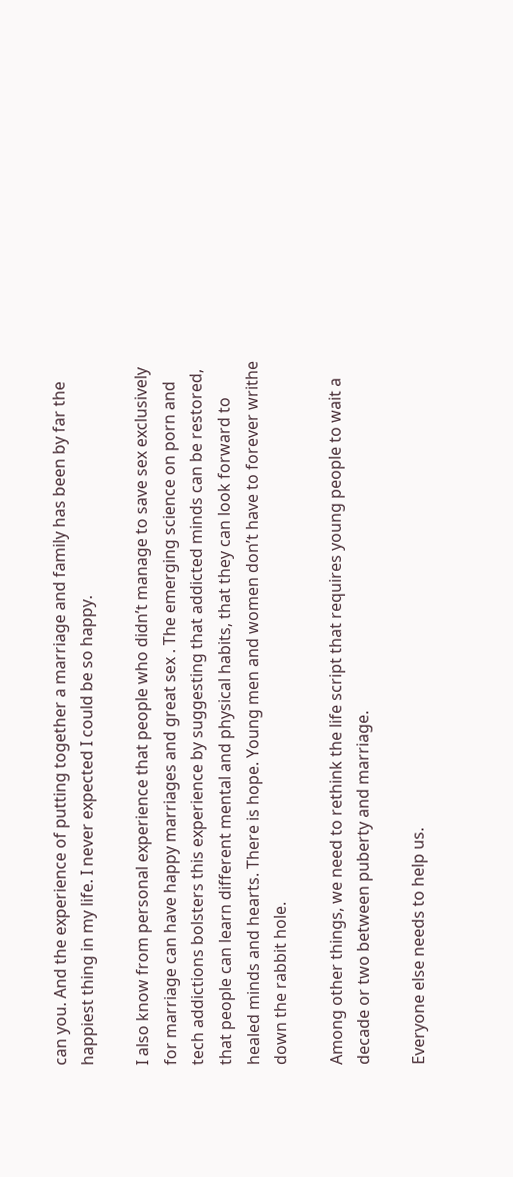can you. And the experience of putting together a marriage and family has been by far the happiest thing in my life. I never expected I could be so happy.

I also know from personal experience that people who didn’t manage to save sex exclusively for marriage can have happy marriages and great sex . The emerging science on porn and tech addictions bolsters this experience by suggesting that addicted minds can be restored, that people can learn different mental and physical habits, that they can look forward to healed minds and hearts. There is hope. Young men and women don’t have to forever writhe down the rabbit hole.

Among other things, we need to rethink the life script that requires young people to wait a decade or two between puberty and marriage.

Everyone else needs to help us.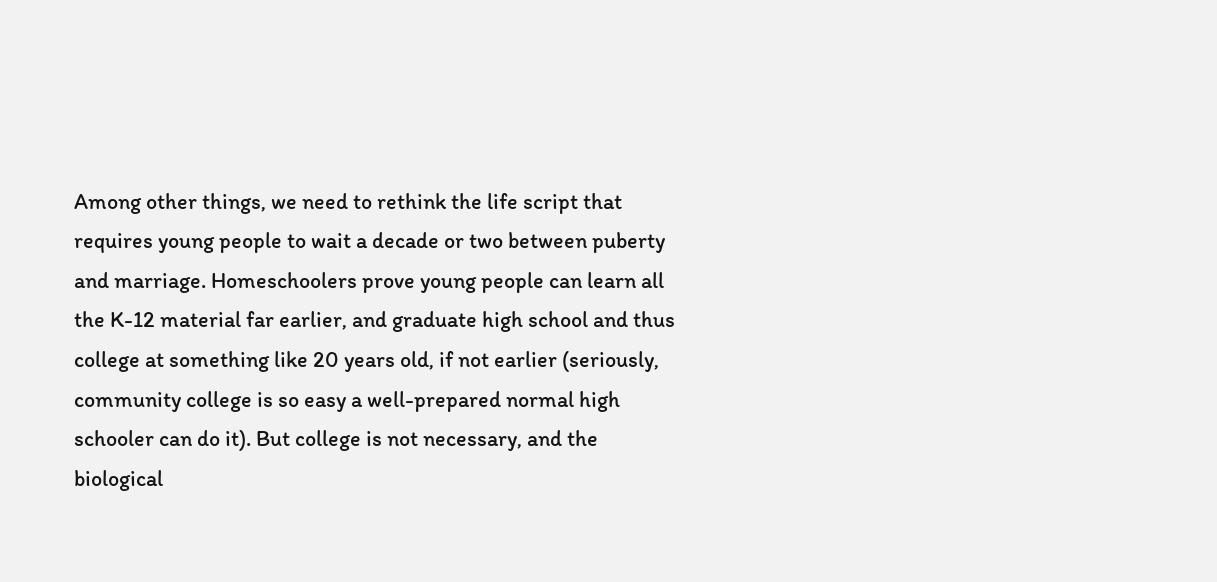Among other things, we need to rethink the life script that requires young people to wait a decade or two between puberty and marriage. Homeschoolers prove young people can learn all the K-12 material far earlier, and graduate high school and thus college at something like 20 years old, if not earlier (seriously, community college is so easy a well-prepared normal high schooler can do it). But college is not necessary, and the biological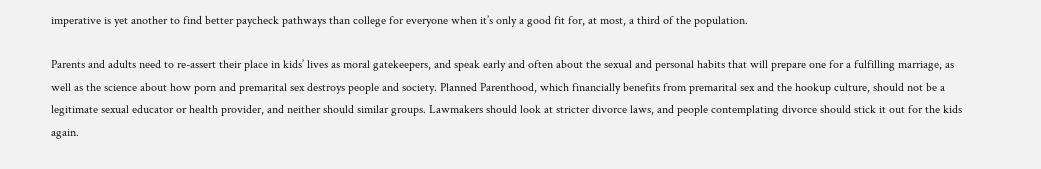imperative is yet another to find better paycheck pathways than college for everyone when it’s only a good fit for, at most, a third of the population.

Parents and adults need to re-assert their place in kids’ lives as moral gatekeepers, and speak early and often about the sexual and personal habits that will prepare one for a fulfilling marriage, as well as the science about how porn and premarital sex destroys people and society. Planned Parenthood, which financially benefits from premarital sex and the hookup culture, should not be a legitimate sexual educator or health provider, and neither should similar groups. Lawmakers should look at stricter divorce laws, and people contemplating divorce should stick it out for the kids again.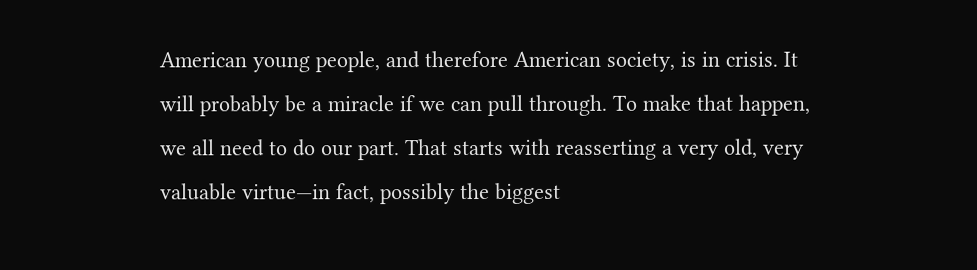American young people, and therefore American society, is in crisis. It will probably be a miracle if we can pull through. To make that happen, we all need to do our part. That starts with reasserting a very old, very valuable virtue—in fact, possibly the biggest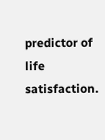predictor of life satisfaction.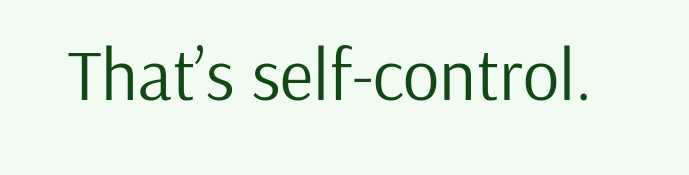That’s self-control.